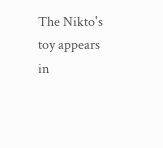The Nikto's toy appears in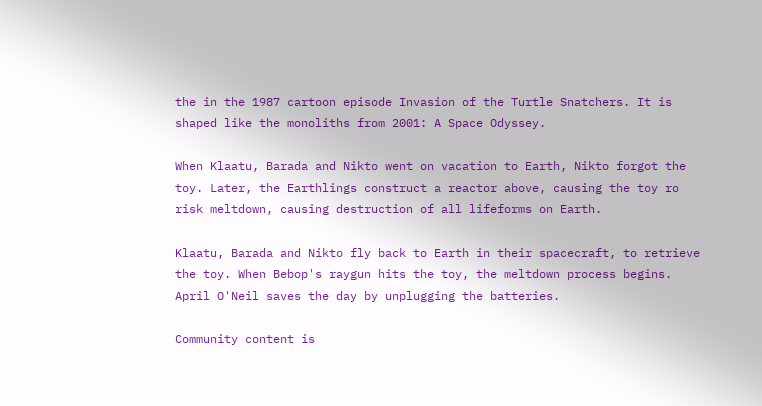the in the 1987 cartoon episode Invasion of the Turtle Snatchers. It is shaped like the monoliths from 2001: A Space Odyssey.

When Klaatu, Barada and Nikto went on vacation to Earth, Nikto forgot the toy. Later, the Earthlings construct a reactor above, causing the toy ro risk meltdown, causing destruction of all lifeforms on Earth.

Klaatu, Barada and Nikto fly back to Earth in their spacecraft, to retrieve the toy. When Bebop's raygun hits the toy, the meltdown process begins. April O'Neil saves the day by unplugging the batteries.

Community content is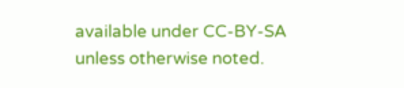available under CC-BY-SA unless otherwise noted.